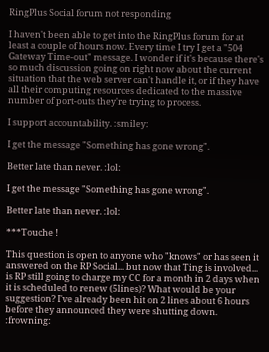RingPlus Social forum not responding

I haven't been able to get into the RingPlus forum for at least a couple of hours now. Every time I try I get a "504 Gateway Time-out" message. I wonder if it's because there's so much discussion going on right now about the current situation that the web server can't handle it, or if they have all their computing resources dedicated to the massive number of port-outs they're trying to process.

I support accountability. :smiley:

I get the message "Something has gone wrong".

Better late than never. :lol:

I get the message "Something has gone wrong".

Better late than never. :lol:

***Touche !

This question is open to anyone who "knows" or has seen it answered on the RP Social... but now that Ting is involved... is RP still going to charge my CC for a month in 2 days when it is scheduled to renew (5lines)? What would be your suggestion? I've already been hit on 2 lines about 6 hours before they announced they were shutting down. :frowning: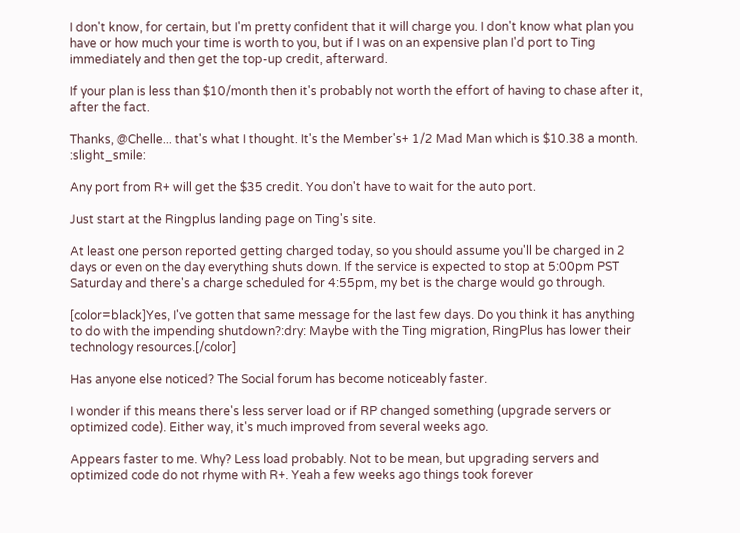I don't know, for certain, but I'm pretty confident that it will charge you. I don't know what plan you have or how much your time is worth to you, but if I was on an expensive plan I'd port to Ting immediately and then get the top-up credit, afterward.

If your plan is less than $10/month then it's probably not worth the effort of having to chase after it, after the fact.

Thanks, @Chelle... that's what I thought. It's the Member's+ 1/2 Mad Man which is $10.38 a month. :slight_smile:

Any port from R+ will get the $35 credit. You don't have to wait for the auto port.

Just start at the Ringplus landing page on Ting's site.

At least one person reported getting charged today, so you should assume you'll be charged in 2 days or even on the day everything shuts down. If the service is expected to stop at 5:00pm PST Saturday and there's a charge scheduled for 4:55pm, my bet is the charge would go through.

[color=black]Yes, I've gotten that same message for the last few days. Do you think it has anything to do with the impending shutdown?:dry: Maybe with the Ting migration, RingPlus has lower their technology resources.[/color]

Has anyone else noticed? The Social forum has become noticeably faster.

I wonder if this means there's less server load or if RP changed something (upgrade servers or optimized code). Either way, it's much improved from several weeks ago.

Appears faster to me. Why? Less load probably. Not to be mean, but upgrading servers and optimized code do not rhyme with R+. Yeah a few weeks ago things took forever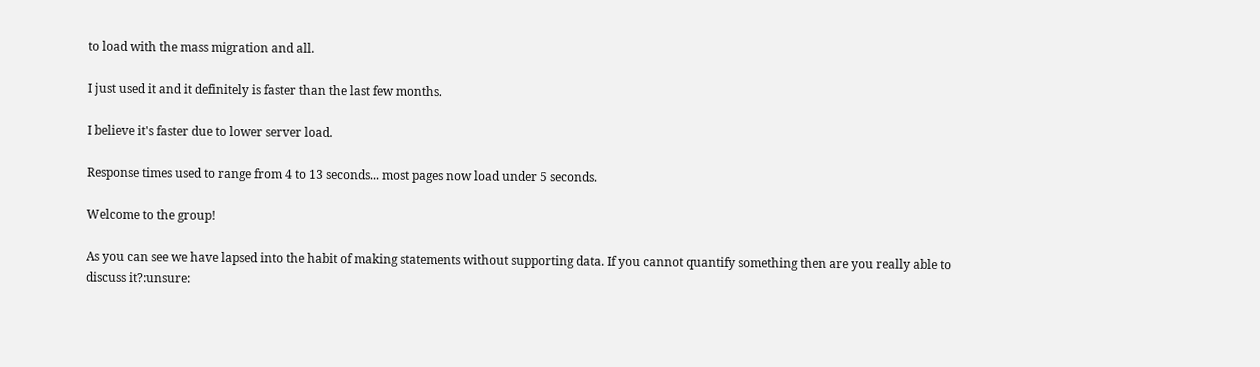to load with the mass migration and all.

I just used it and it definitely is faster than the last few months.

I believe it's faster due to lower server load.

Response times used to range from 4 to 13 seconds... most pages now load under 5 seconds.

Welcome to the group!

As you can see we have lapsed into the habit of making statements without supporting data. If you cannot quantify something then are you really able to discuss it?:unsure: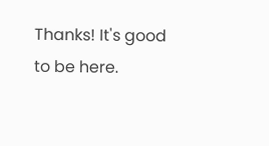Thanks! It's good to be here.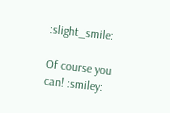:slight_smile:

Of course you can! :smiley: